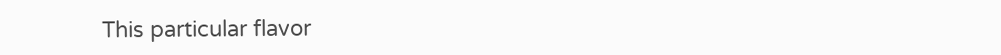This particular flavor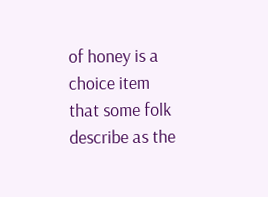of honey is a choice item that some folk describe as the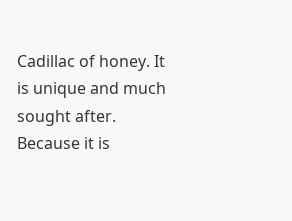Cadillac of honey. It is unique and much sought after. Because it is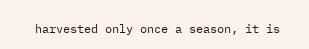harvested only once a season, it is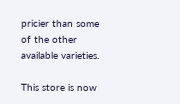pricier than some of the other available varieties.

This store is now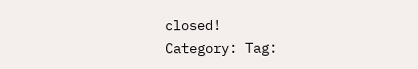closed!
Category: Tag: